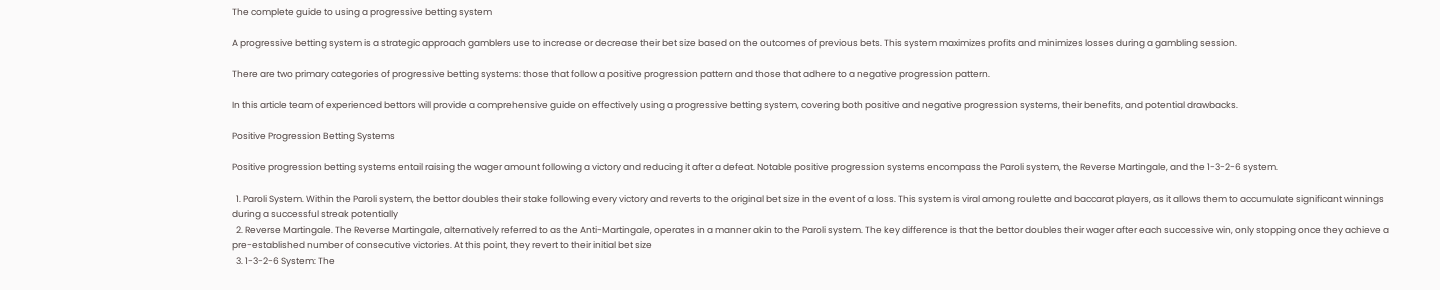The complete guide to using a progressive betting system

A progressive betting system is a strategic approach gamblers use to increase or decrease their bet size based on the outcomes of previous bets. This system maximizes profits and minimizes losses during a gambling session.

There are two primary categories of progressive betting systems: those that follow a positive progression pattern and those that adhere to a negative progression pattern.

In this article team of experienced bettors will provide a comprehensive guide on effectively using a progressive betting system, covering both positive and negative progression systems, their benefits, and potential drawbacks.

Positive Progression Betting Systems

Positive progression betting systems entail raising the wager amount following a victory and reducing it after a defeat. Notable positive progression systems encompass the Paroli system, the Reverse Martingale, and the 1-3-2-6 system.

  1. Paroli System. Within the Paroli system, the bettor doubles their stake following every victory and reverts to the original bet size in the event of a loss. This system is viral among roulette and baccarat players, as it allows them to accumulate significant winnings during a successful streak potentially
  2. Reverse Martingale. The Reverse Martingale, alternatively referred to as the Anti-Martingale, operates in a manner akin to the Paroli system. The key difference is that the bettor doubles their wager after each successive win, only stopping once they achieve a pre-established number of consecutive victories. At this point, they revert to their initial bet size
  3. 1-3-2-6 System: The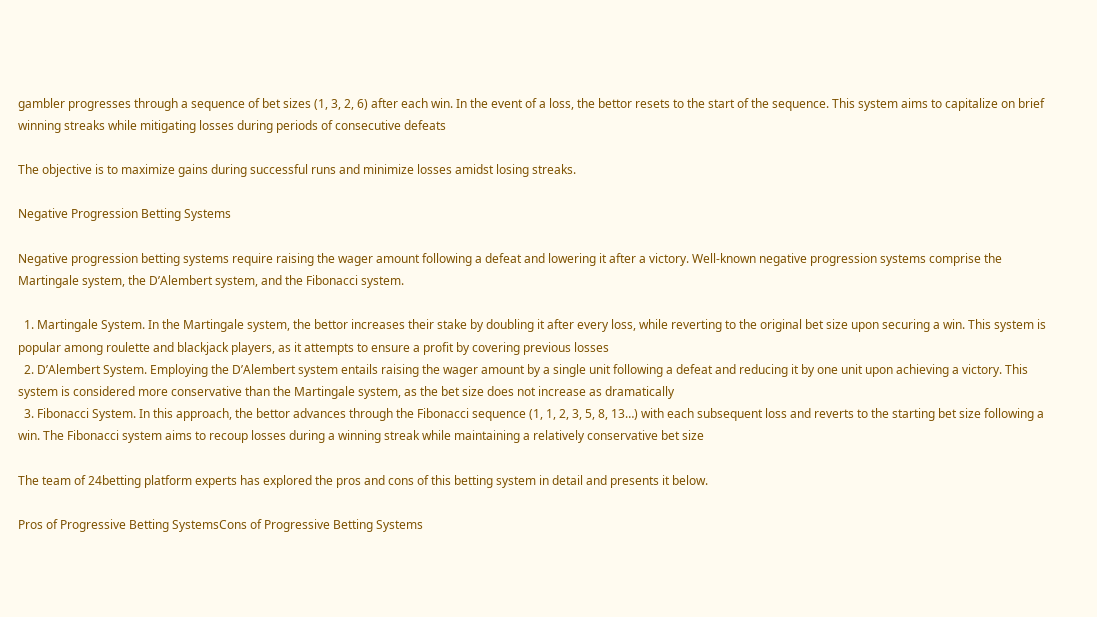gambler progresses through a sequence of bet sizes (1, 3, 2, 6) after each win. In the event of a loss, the bettor resets to the start of the sequence. This system aims to capitalize on brief winning streaks while mitigating losses during periods of consecutive defeats

The objective is to maximize gains during successful runs and minimize losses amidst losing streaks.

Negative Progression Betting Systems

Negative progression betting systems require raising the wager amount following a defeat and lowering it after a victory. Well-known negative progression systems comprise the Martingale system, the D’Alembert system, and the Fibonacci system.

  1. Martingale System. In the Martingale system, the bettor increases their stake by doubling it after every loss, while reverting to the original bet size upon securing a win. This system is popular among roulette and blackjack players, as it attempts to ensure a profit by covering previous losses
  2. D’Alembert System. Employing the D’Alembert system entails raising the wager amount by a single unit following a defeat and reducing it by one unit upon achieving a victory. This system is considered more conservative than the Martingale system, as the bet size does not increase as dramatically
  3. Fibonacci System. In this approach, the bettor advances through the Fibonacci sequence (1, 1, 2, 3, 5, 8, 13…) with each subsequent loss and reverts to the starting bet size following a win. The Fibonacci system aims to recoup losses during a winning streak while maintaining a relatively conservative bet size

The team of 24betting platform experts has explored the pros and cons of this betting system in detail and presents it below.

Pros of Progressive Betting SystemsCons of Progressive Betting Systems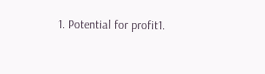1. Potential for profit1.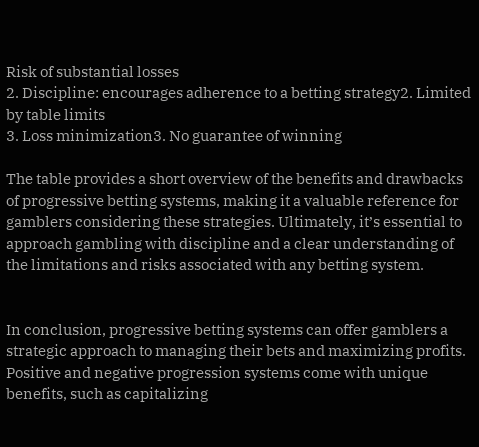Risk of substantial losses
2. Discipline: encourages adherence to a betting strategy2. Limited by table limits
3. Loss minimization3. No guarantee of winning

The table provides a short overview of the benefits and drawbacks of progressive betting systems, making it a valuable reference for gamblers considering these strategies. Ultimately, it’s essential to approach gambling with discipline and a clear understanding of the limitations and risks associated with any betting system.


In conclusion, progressive betting systems can offer gamblers a strategic approach to managing their bets and maximizing profits. Positive and negative progression systems come with unique benefits, such as capitalizing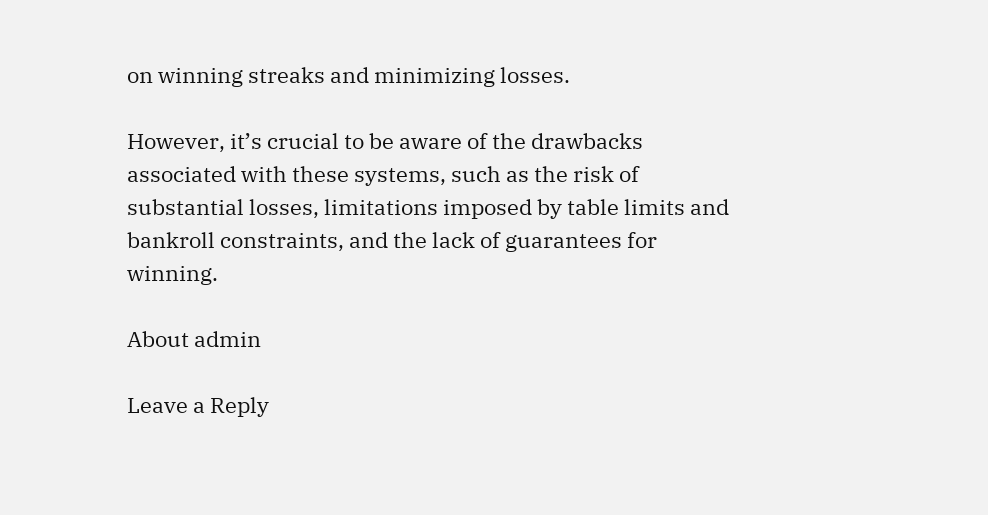on winning streaks and minimizing losses.

However, it’s crucial to be aware of the drawbacks associated with these systems, such as the risk of substantial losses, limitations imposed by table limits and bankroll constraints, and the lack of guarantees for winning.

About admin

Leave a Reply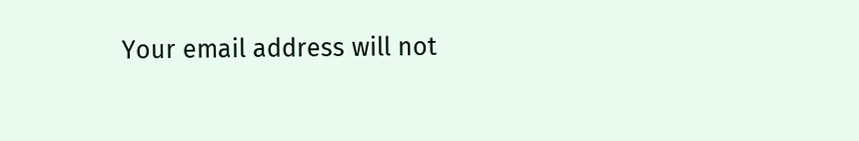Your email address will not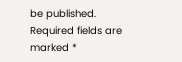be published. Required fields are marked *